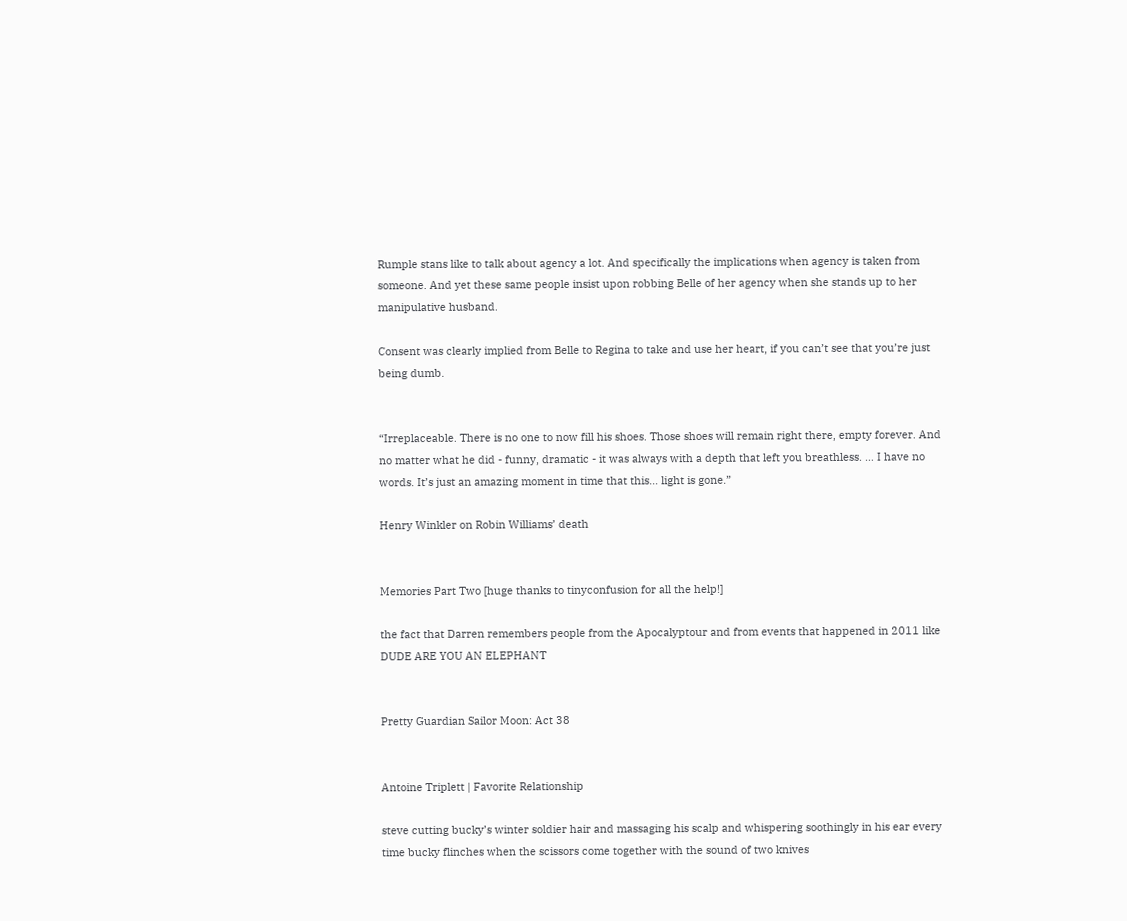Rumple stans like to talk about agency a lot. And specifically the implications when agency is taken from someone. And yet these same people insist upon robbing Belle of her agency when she stands up to her manipulative husband.

Consent was clearly implied from Belle to Regina to take and use her heart, if you can’t see that you’re just being dumb.


“Irreplaceable. There is no one to now fill his shoes. Those shoes will remain right there, empty forever. And no matter what he did - funny, dramatic - it was always with a depth that left you breathless. … I have no words. It’s just an amazing moment in time that this… light is gone.”

Henry Winkler on Robin Williams’ death


Memories Part Two [huge thanks to tinyconfusion for all the help!]

the fact that Darren remembers people from the Apocalyptour and from events that happened in 2011 like DUDE ARE YOU AN ELEPHANT


Pretty Guardian Sailor Moon: Act 38


Antoine Triplett | Favorite Relationship

steve cutting bucky’s winter soldier hair and massaging his scalp and whispering soothingly in his ear every time bucky flinches when the scissors come together with the sound of two knives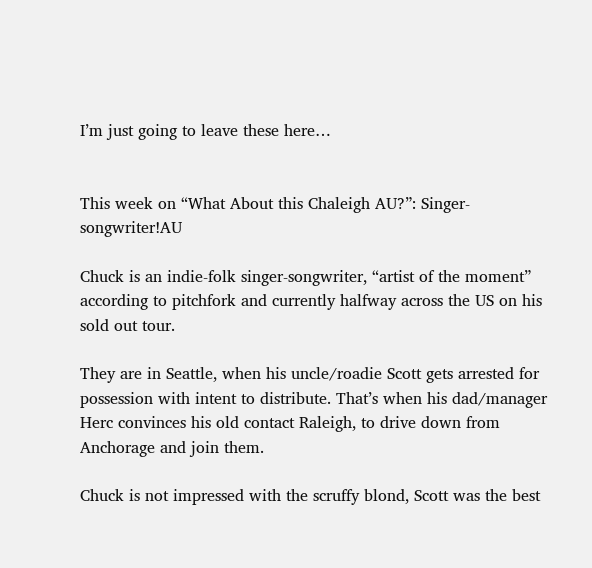I’m just going to leave these here…


This week on “What About this Chaleigh AU?”: Singer-songwriter!AU

Chuck is an indie-folk singer-songwriter, “artist of the moment” according to pitchfork and currently halfway across the US on his sold out tour.

They are in Seattle, when his uncle/roadie Scott gets arrested for possession with intent to distribute. That’s when his dad/manager Herc convinces his old contact Raleigh, to drive down from Anchorage and join them.

Chuck is not impressed with the scruffy blond, Scott was the best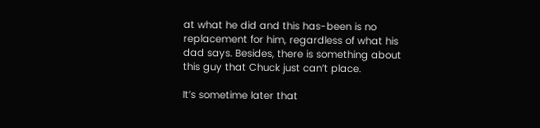at what he did and this has-been is no replacement for him, regardless of what his dad says. Besides, there is something about this guy that Chuck just can’t place.

It’s sometime later that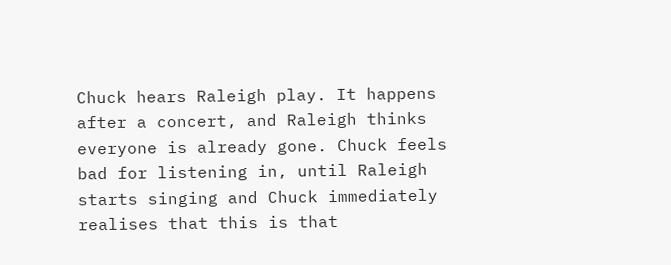Chuck hears Raleigh play. It happens after a concert, and Raleigh thinks everyone is already gone. Chuck feels bad for listening in, until Raleigh starts singing and Chuck immediately realises that this is that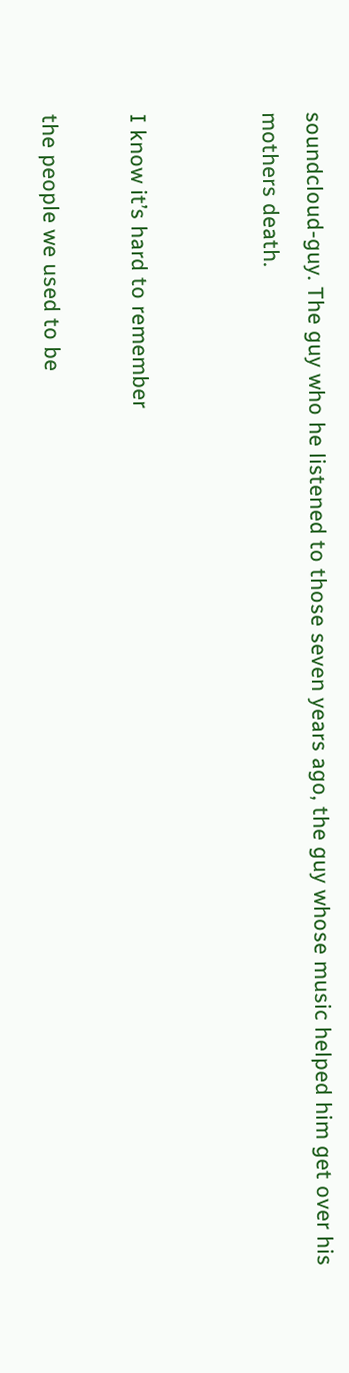soundcloud-guy. The guy who he listened to those seven years ago, the guy whose music helped him get over his mothers death.


I know it’s hard to remember

the people we used to be